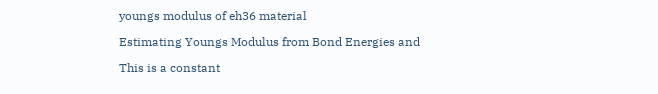youngs modulus of eh36 material

Estimating Youngs Modulus from Bond Energies and

This is a constant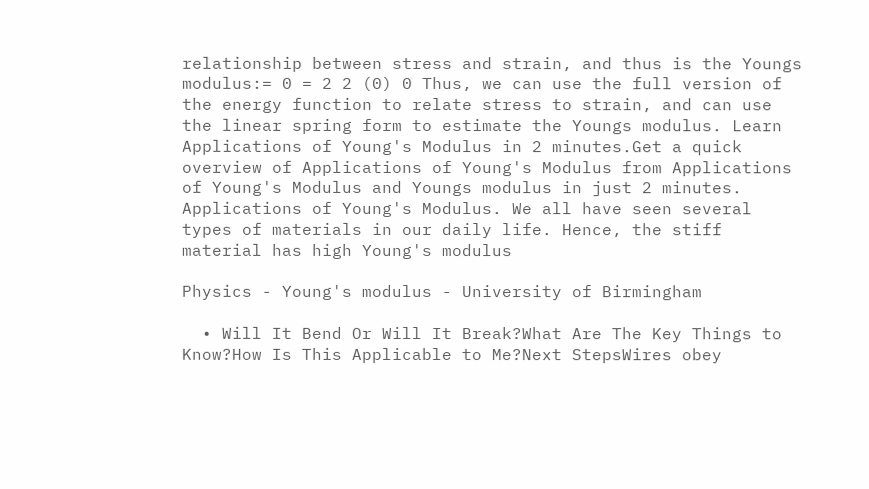relationship between stress and strain, and thus is the Youngs modulus:= 0 = 2 2 (0) 0 Thus, we can use the full version of the energy function to relate stress to strain, and can use the linear spring form to estimate the Youngs modulus. Learn Applications of Young's Modulus in 2 minutes.Get a quick overview of Applications of Young's Modulus from Applications of Young's Modulus and Youngs modulus in just 2 minutes. Applications of Young's Modulus. We all have seen several types of materials in our daily life. Hence, the stiff material has high Young's modulus

Physics - Young's modulus - University of Birmingham

  • Will It Bend Or Will It Break?What Are The Key Things to Know?How Is This Applicable to Me?Next StepsWires obey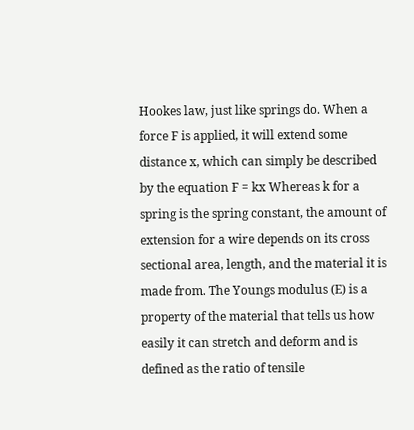Hookes law, just like springs do. When a force F is applied, it will extend some distance x, which can simply be described by the equation F = kx Whereas k for a spring is the spring constant, the amount of extension for a wire depends on its cross sectional area, length, and the material it is made from. The Youngs modulus (E) is a property of the material that tells us how easily it can stretch and deform and is defined as the ratio of tensile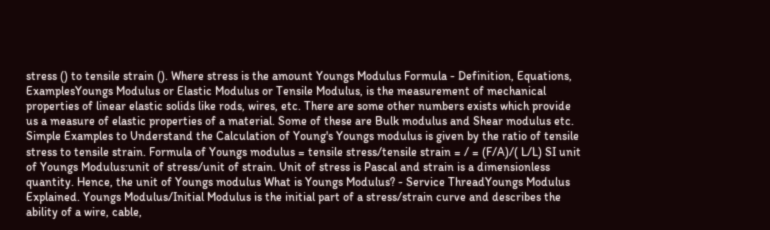stress () to tensile strain (). Where stress is the amount Youngs Modulus Formula - Definition, Equations, ExamplesYoungs Modulus or Elastic Modulus or Tensile Modulus, is the measurement of mechanical properties of linear elastic solids like rods, wires, etc. There are some other numbers exists which provide us a measure of elastic properties of a material. Some of these are Bulk modulus and Shear modulus etc. Simple Examples to Understand the Calculation of Young's Youngs modulus is given by the ratio of tensile stress to tensile strain. Formula of Youngs modulus = tensile stress/tensile strain = / = (F/A)/( L/L) SI unit of Youngs Modulus:unit of stress/unit of strain. Unit of stress is Pascal and strain is a dimensionless quantity. Hence, the unit of Youngs modulus What is Youngs Modulus? - Service ThreadYoungs Modulus Explained. Youngs Modulus/Initial Modulus is the initial part of a stress/strain curve and describes the ability of a wire, cable,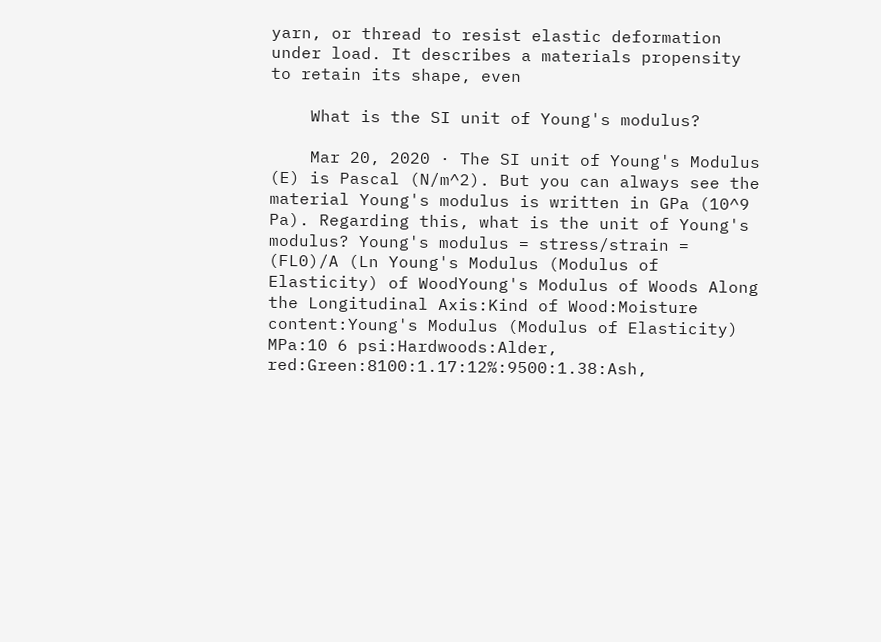yarn, or thread to resist elastic deformation under load. It describes a materials propensity to retain its shape, even

    What is the SI unit of Young's modulus?

    Mar 20, 2020 · The SI unit of Young's Modulus (E) is Pascal (N/m^2). But you can always see the material Young's modulus is written in GPa (10^9 Pa). Regarding this, what is the unit of Young's modulus? Young's modulus = stress/strain = (FL0)/A (Ln Young's Modulus (Modulus of Elasticity) of WoodYoung's Modulus of Woods Along the Longitudinal Axis:Kind of Wood:Moisture content:Young's Modulus (Modulus of Elasticity) MPa:10 6 psi:Hardwoods:Alder, red:Green:8100:1.17:12%:9500:1.38:Ash,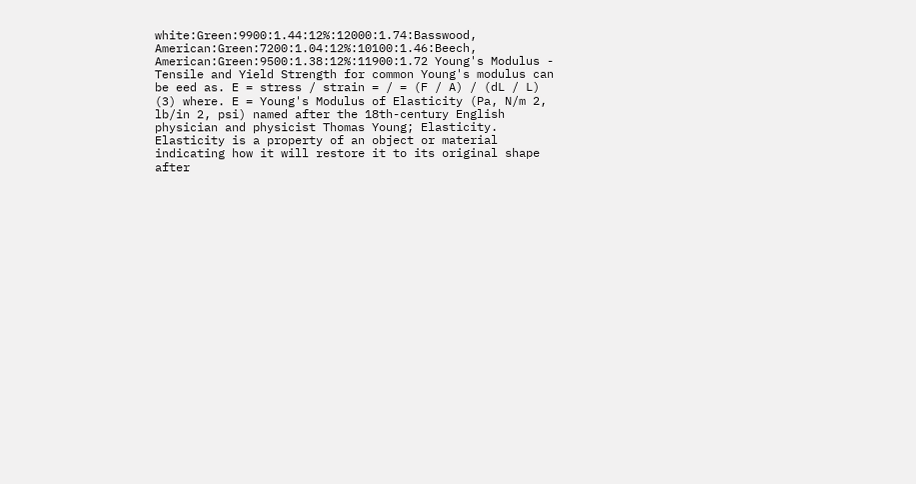white:Green:9900:1.44:12%:12000:1.74:Basswood, American:Green:7200:1.04:12%:10100:1.46:Beech, American:Green:9500:1.38:12%:11900:1.72 Young's Modulus - Tensile and Yield Strength for common Young's modulus can be eed as. E = stress / strain = / = (F / A) / (dL / L) (3) where. E = Young's Modulus of Elasticity (Pa, N/m 2, lb/in 2, psi) named after the 18th-century English physician and physicist Thomas Young; Elasticity. Elasticity is a property of an object or material indicating how it will restore it to its original shape after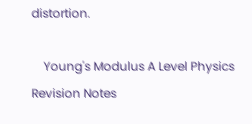distortion.

    Young's Modulus A Level Physics Revision Notes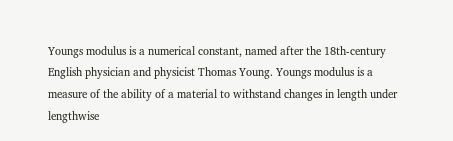Youngs modulus is a numerical constant, named after the 18th-century English physician and physicist Thomas Young. Youngs modulus is a measure of the ability of a material to withstand changes in length under lengthwise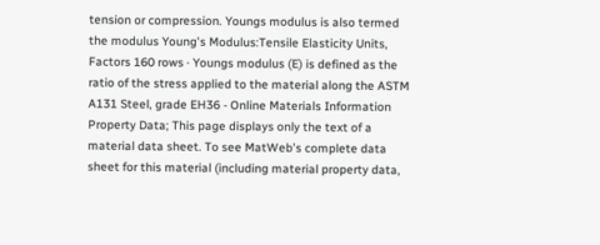tension or compression. Youngs modulus is also termed the modulus Young's Modulus:Tensile Elasticity Units, Factors 160 rows · Youngs modulus (E) is defined as the ratio of the stress applied to the material along the ASTM A131 Steel, grade EH36 - Online Materials Information Property Data; This page displays only the text of a material data sheet. To see MatWeb's complete data sheet for this material (including material property data,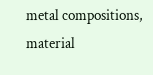metal compositions, material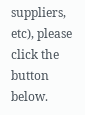suppliers, etc), please click the button below.